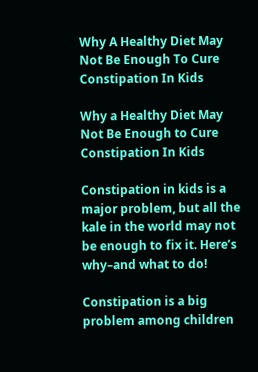Why A Healthy Diet May Not Be Enough To Cure Constipation In Kids

Why a Healthy Diet May Not Be Enough to Cure Constipation In Kids

Constipation in kids is a major problem, but all the kale in the world may not be enough to fix it. Here’s why–and what to do!

Constipation is a big problem among children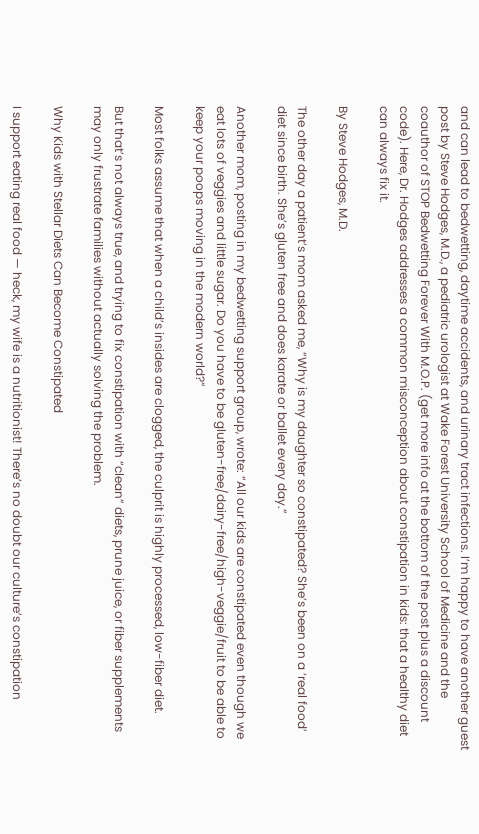and can lead to bedwetting, daytime accidents, and urinary tract infections. I’m happy to have another guest post by Steve Hodges, M.D., a pediatric urologist at Wake Forest University School of Medicine and the coauthor of STOP Bedwetting Forever With M.O.P. (get more info at the bottom of the post plus a discount code). Here, Dr. Hodges addresses a common misconception about constipation in kids: that a healthy diet can always fix it.

By Steve Hodges, M.D.

The other day a patient’s mom asked me, “Why is my daughter so constipated? She’s been on a ‘real food’ diet since birth. She’s gluten free and does karate or ballet every day.”

Another mom, posting in my bedwetting support group, wrote: “All our kids are constipated even though we eat lots of veggies and little sugar. Do you have to be gluten-free/dairy-free/high-veggie/fruit to be able to keep your poops moving in the modern world?”

Most folks assume that when a child’s insides are clogged, the culprit is highly processed, low-fiber diet.

But that’s not always true, and trying to fix constipation with “clean” diets, prune juice, or fiber supplements may only frustrate families without actually solving the problem.

Why Kids with Stellar Diets Can Become Constipated

I support eating real food — heck, my wife is a nutritionist! There’s no doubt our culture’s constipation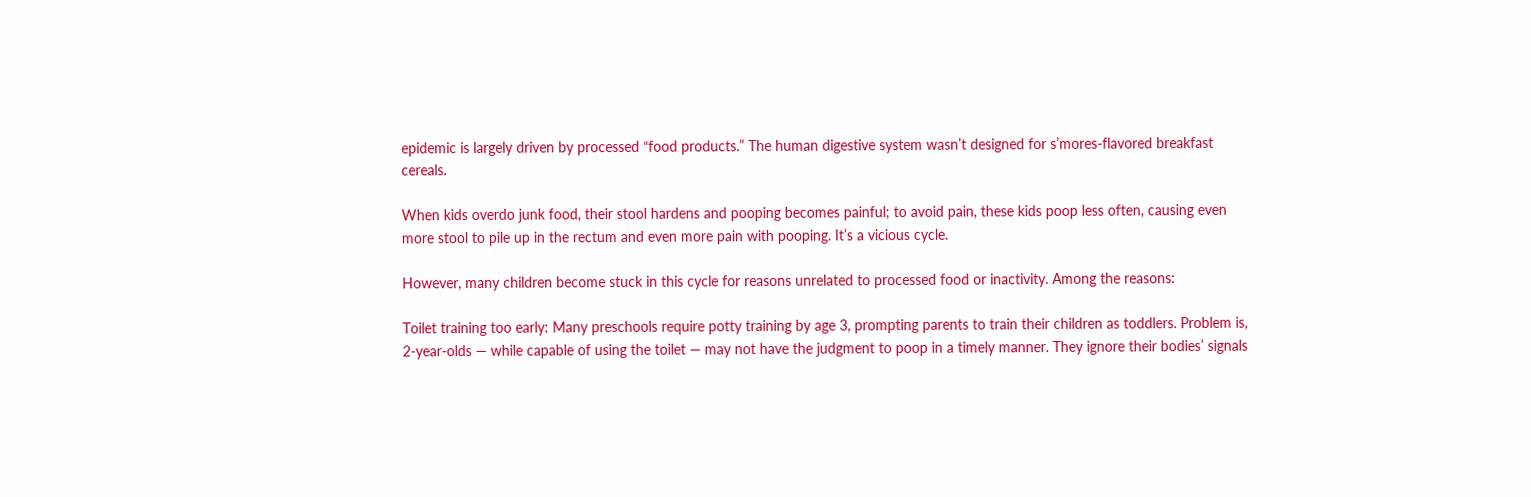epidemic is largely driven by processed “food products.” The human digestive system wasn’t designed for s’mores-flavored breakfast cereals.

When kids overdo junk food, their stool hardens and pooping becomes painful; to avoid pain, these kids poop less often, causing even more stool to pile up in the rectum and even more pain with pooping. It’s a vicious cycle.

However, many children become stuck in this cycle for reasons unrelated to processed food or inactivity. Among the reasons:

Toilet training too early: Many preschools require potty training by age 3, prompting parents to train their children as toddlers. Problem is, 2-year-olds — while capable of using the toilet — may not have the judgment to poop in a timely manner. They ignore their bodies’ signals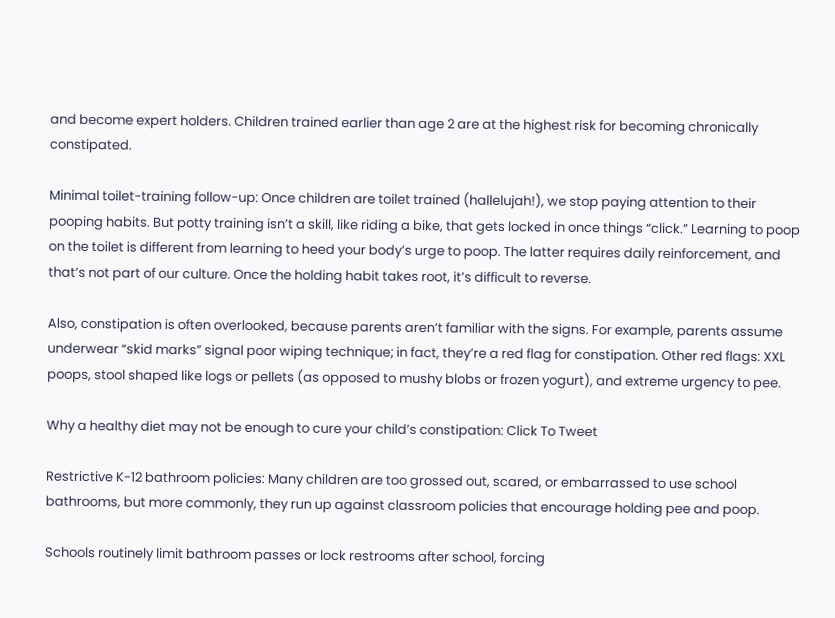and become expert holders. Children trained earlier than age 2 are at the highest risk for becoming chronically constipated.

Minimal toilet-training follow-up: Once children are toilet trained (hallelujah!), we stop paying attention to their pooping habits. But potty training isn’t a skill, like riding a bike, that gets locked in once things “click.” Learning to poop on the toilet is different from learning to heed your body’s urge to poop. The latter requires daily reinforcement, and that’s not part of our culture. Once the holding habit takes root, it’s difficult to reverse.

Also, constipation is often overlooked, because parents aren’t familiar with the signs. For example, parents assume underwear “skid marks” signal poor wiping technique; in fact, they’re a red flag for constipation. Other red flags: XXL poops, stool shaped like logs or pellets (as opposed to mushy blobs or frozen yogurt), and extreme urgency to pee.

Why a healthy diet may not be enough to cure your child’s constipation: Click To Tweet

Restrictive K-12 bathroom policies: Many children are too grossed out, scared, or embarrassed to use school bathrooms, but more commonly, they run up against classroom policies that encourage holding pee and poop.

Schools routinely limit bathroom passes or lock restrooms after school, forcing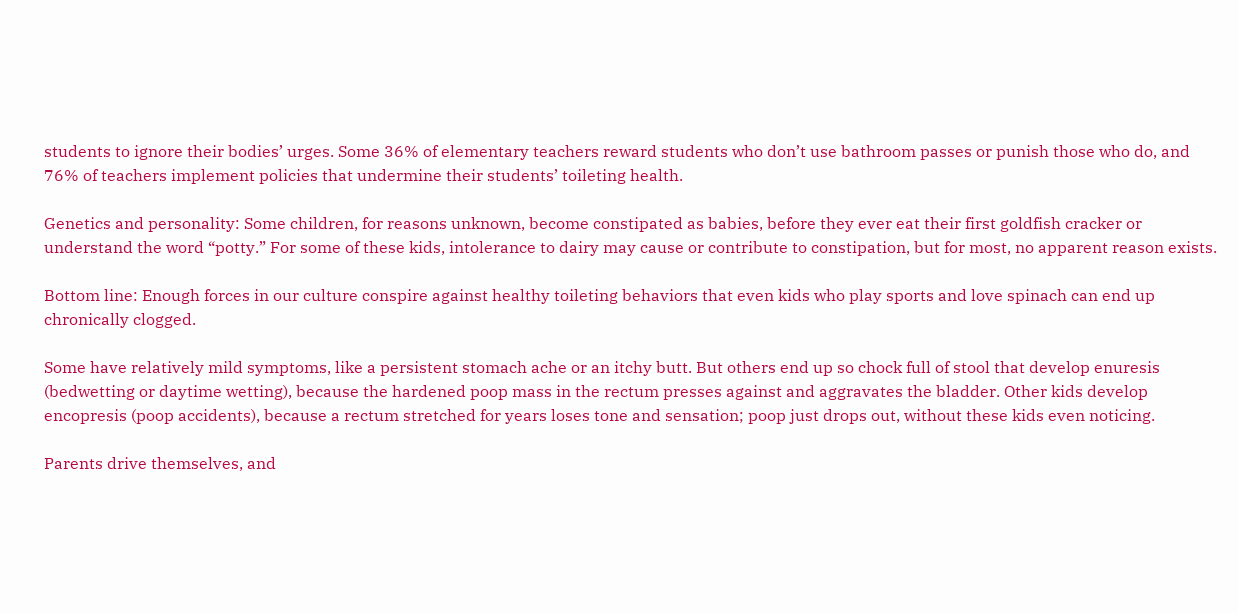students to ignore their bodies’ urges. Some 36% of elementary teachers reward students who don’t use bathroom passes or punish those who do, and 76% of teachers implement policies that undermine their students’ toileting health.

Genetics and personality: Some children, for reasons unknown, become constipated as babies, before they ever eat their first goldfish cracker or understand the word “potty.” For some of these kids, intolerance to dairy may cause or contribute to constipation, but for most, no apparent reason exists.

Bottom line: Enough forces in our culture conspire against healthy toileting behaviors that even kids who play sports and love spinach can end up chronically clogged.

Some have relatively mild symptoms, like a persistent stomach ache or an itchy butt. But others end up so chock full of stool that develop enuresis (bedwetting or daytime wetting), because the hardened poop mass in the rectum presses against and aggravates the bladder. Other kids develop encopresis (poop accidents), because a rectum stretched for years loses tone and sensation; poop just drops out, without these kids even noticing.

Parents drive themselves, and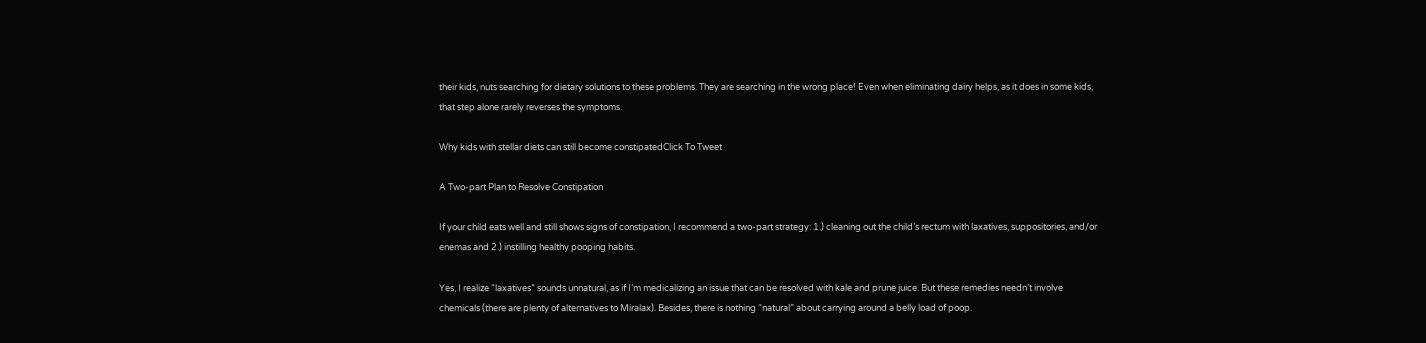their kids, nuts searching for dietary solutions to these problems. They are searching in the wrong place! Even when eliminating dairy helps, as it does in some kids, that step alone rarely reverses the symptoms.

Why kids with stellar diets can still become constipatedClick To Tweet

A Two-part Plan to Resolve Constipation

If your child eats well and still shows signs of constipation, I recommend a two-part strategy: 1.) cleaning out the child’s rectum with laxatives, suppositories, and/or enemas and 2.) instilling healthy pooping habits.

Yes, I realize “laxatives” sounds unnatural, as if I’m medicalizing an issue that can be resolved with kale and prune juice. But these remedies needn’t involve chemicals (there are plenty of alternatives to Miralax). Besides, there is nothing “natural” about carrying around a belly load of poop.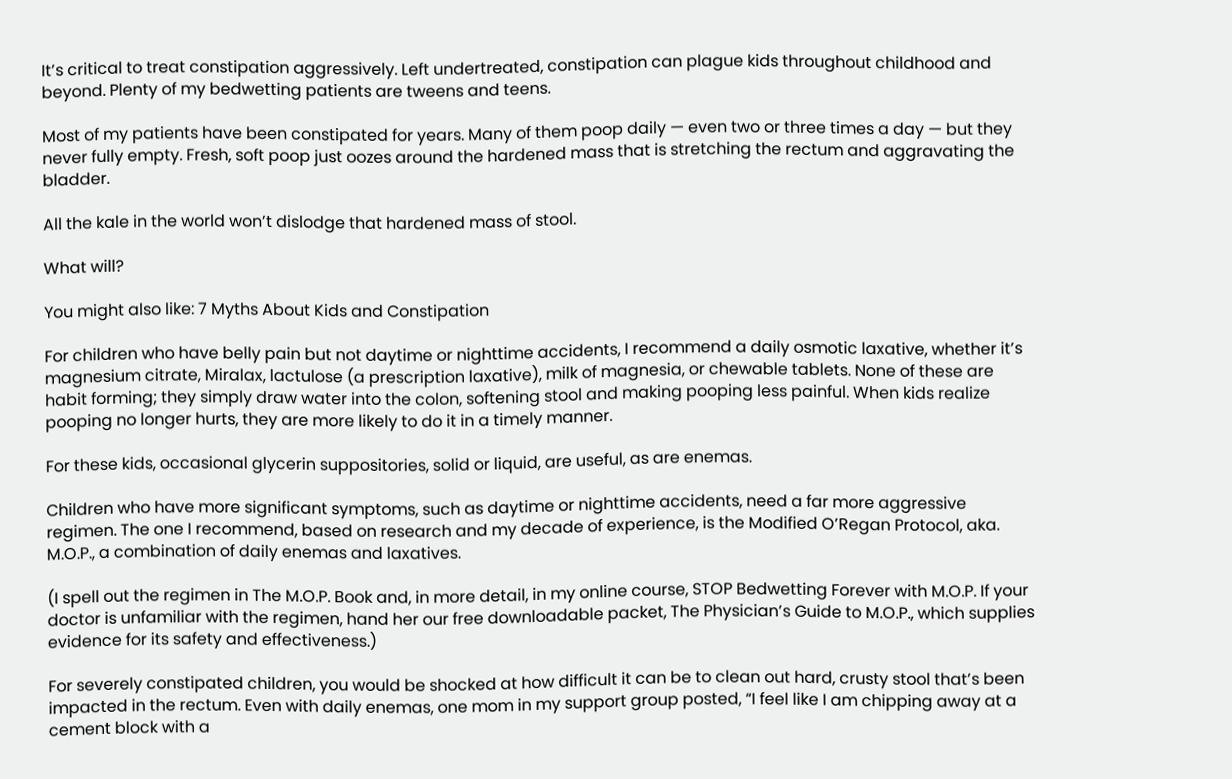It’s critical to treat constipation aggressively. Left undertreated, constipation can plague kids throughout childhood and beyond. Plenty of my bedwetting patients are tweens and teens.

Most of my patients have been constipated for years. Many of them poop daily — even two or three times a day — but they never fully empty. Fresh, soft poop just oozes around the hardened mass that is stretching the rectum and aggravating the bladder.

All the kale in the world won’t dislodge that hardened mass of stool.

What will?

You might also like: 7 Myths About Kids and Constipation

For children who have belly pain but not daytime or nighttime accidents, I recommend a daily osmotic laxative, whether it’s magnesium citrate, Miralax, lactulose (a prescription laxative), milk of magnesia, or chewable tablets. None of these are habit forming; they simply draw water into the colon, softening stool and making pooping less painful. When kids realize pooping no longer hurts, they are more likely to do it in a timely manner.

For these kids, occasional glycerin suppositories, solid or liquid, are useful, as are enemas.

Children who have more significant symptoms, such as daytime or nighttime accidents, need a far more aggressive regimen. The one I recommend, based on research and my decade of experience, is the Modified O’Regan Protocol, aka. M.O.P., a combination of daily enemas and laxatives.

(I spell out the regimen in The M.O.P. Book and, in more detail, in my online course, STOP Bedwetting Forever with M.O.P. If your doctor is unfamiliar with the regimen, hand her our free downloadable packet, The Physician’s Guide to M.O.P., which supplies evidence for its safety and effectiveness.)

For severely constipated children, you would be shocked at how difficult it can be to clean out hard, crusty stool that’s been impacted in the rectum. Even with daily enemas, one mom in my support group posted, “I feel like I am chipping away at a cement block with a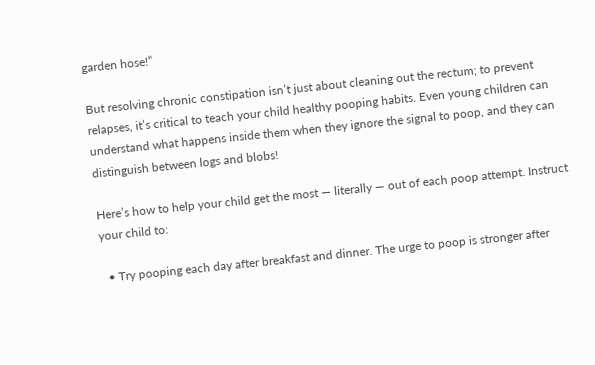garden hose!”

But resolving chronic constipation isn’t just about cleaning out the rectum; to prevent relapses, it’s critical to teach your child healthy pooping habits. Even young children can understand what happens inside them when they ignore the signal to poop, and they can distinguish between logs and blobs!

Here’s how to help your child get the most — literally — out of each poop attempt. Instruct your child to:

  • Try pooping each day after breakfast and dinner. The urge to poop is stronger after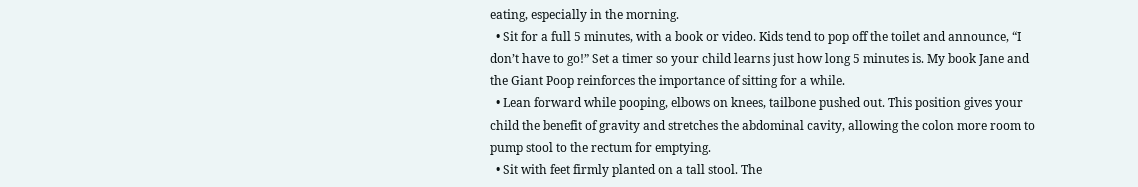eating, especially in the morning.
  • Sit for a full 5 minutes, with a book or video. Kids tend to pop off the toilet and announce, “I don’t have to go!” Set a timer so your child learns just how long 5 minutes is. My book Jane and the Giant Poop reinforces the importance of sitting for a while.
  • Lean forward while pooping, elbows on knees, tailbone pushed out. This position gives your child the benefit of gravity and stretches the abdominal cavity, allowing the colon more room to pump stool to the rectum for emptying.
  • Sit with feet firmly planted on a tall stool. The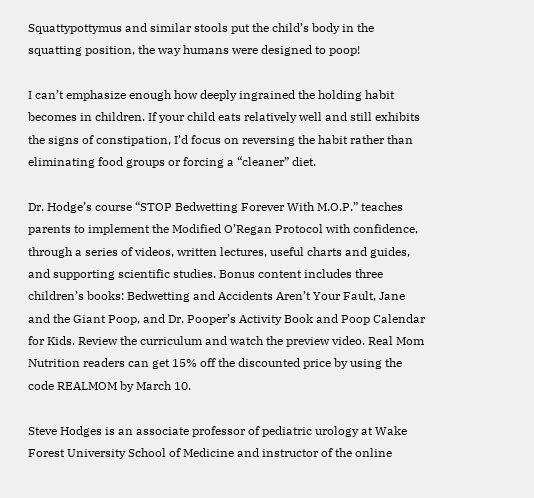Squattypottymus and similar stools put the child’s body in the squatting position, the way humans were designed to poop!

I can’t emphasize enough how deeply ingrained the holding habit becomes in children. If your child eats relatively well and still exhibits the signs of constipation, I’d focus on reversing the habit rather than eliminating food groups or forcing a “cleaner” diet.

Dr. Hodge’s course “STOP Bedwetting Forever With M.O.P.” teaches parents to implement the Modified O’Regan Protocol with confidence, through a series of videos, written lectures, useful charts and guides, and supporting scientific studies. Bonus content includes three children’s books: Bedwetting and Accidents Aren’t Your Fault, Jane and the Giant Poop, and Dr. Pooper’s Activity Book and Poop Calendar for Kids. Review the curriculum and watch the preview video. Real Mom Nutrition readers can get 15% off the discounted price by using the code REALMOM by March 10.

Steve Hodges is an associate professor of pediatric urology at Wake Forest University School of Medicine and instructor of the online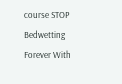course STOP Bedwetting Forever With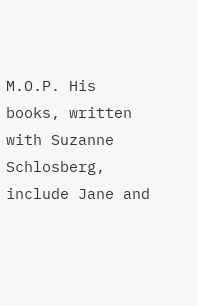M.O.P. His books, written with Suzanne Schlosberg, include Jane and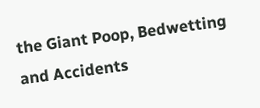the Giant Poop, Bedwetting and Accidents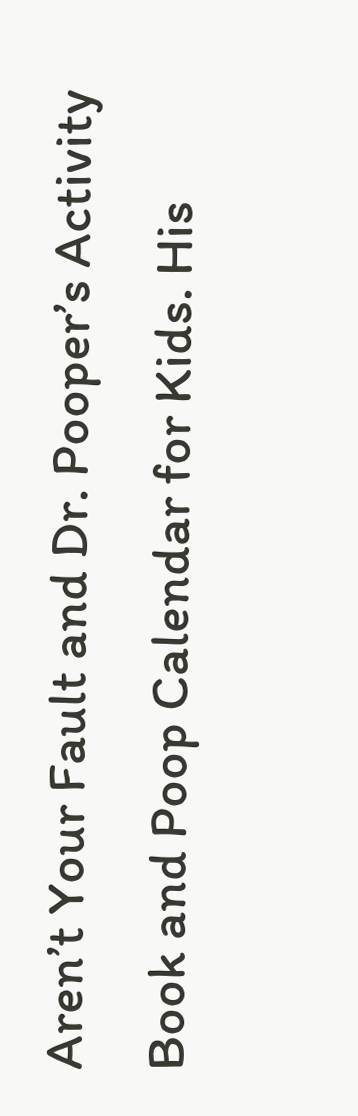Aren’t Your Fault and Dr. Pooper’s Activity Book and Poop Calendar for Kids. His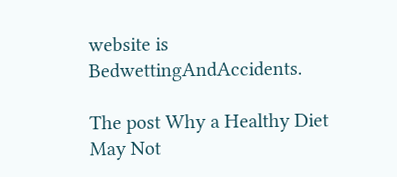website is BedwettingAndAccidents.

The post Why a Healthy Diet May Not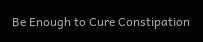Be Enough to Cure Constipation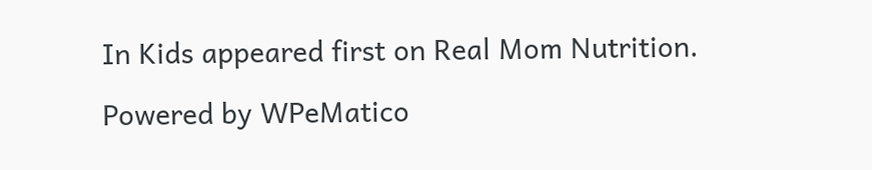In Kids appeared first on Real Mom Nutrition.

Powered by WPeMatico